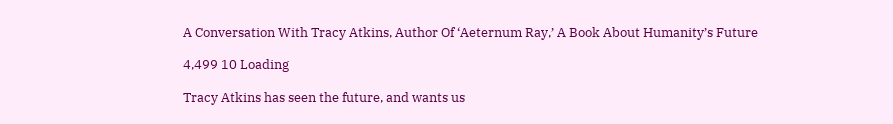A Conversation With Tracy Atkins, Author Of ‘Aeternum Ray,’ A Book About Humanity’s Future

4,499 10 Loading

Tracy Atkins has seen the future, and wants us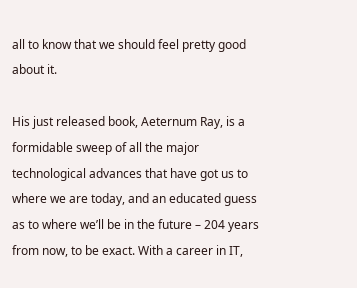all to know that we should feel pretty good about it.

His just released book, Aeternum Ray, is a formidable sweep of all the major technological advances that have got us to where we are today, and an educated guess as to where we’ll be in the future – 204 years from now, to be exact. With a career in IT,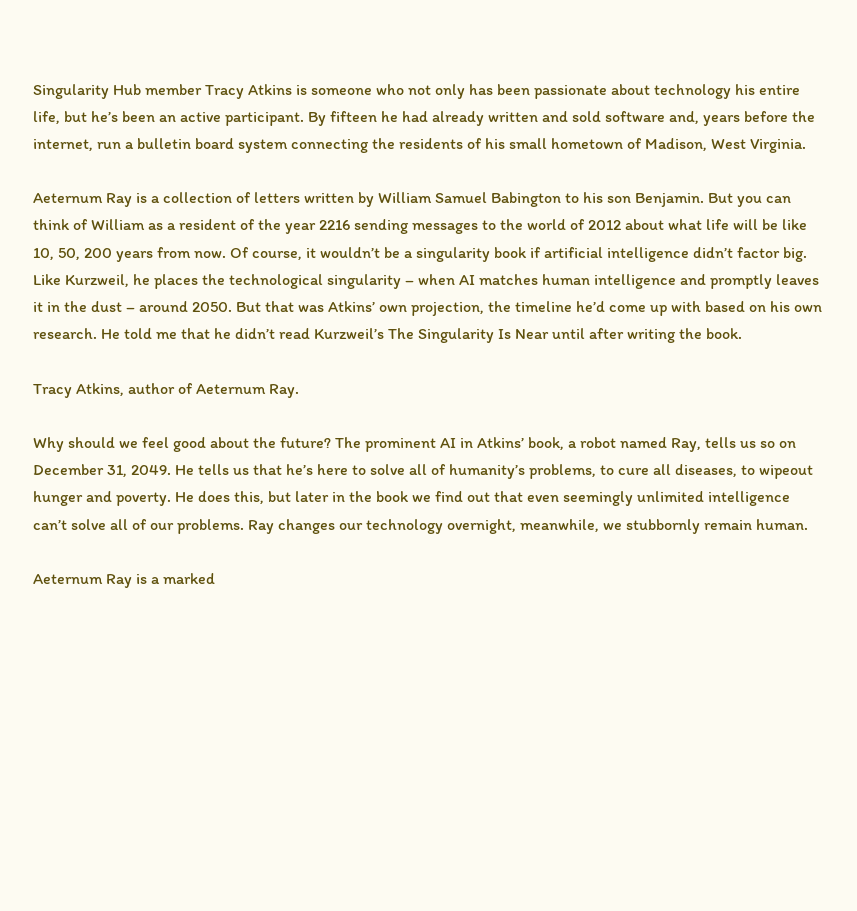Singularity Hub member Tracy Atkins is someone who not only has been passionate about technology his entire life, but he’s been an active participant. By fifteen he had already written and sold software and, years before the internet, run a bulletin board system connecting the residents of his small hometown of Madison, West Virginia.

Aeternum Ray is a collection of letters written by William Samuel Babington to his son Benjamin. But you can think of William as a resident of the year 2216 sending messages to the world of 2012 about what life will be like 10, 50, 200 years from now. Of course, it wouldn’t be a singularity book if artificial intelligence didn’t factor big. Like Kurzweil, he places the technological singularity – when AI matches human intelligence and promptly leaves it in the dust – around 2050. But that was Atkins’ own projection, the timeline he’d come up with based on his own research. He told me that he didn’t read Kurzweil’s The Singularity Is Near until after writing the book.

Tracy Atkins, author of Aeternum Ray.

Why should we feel good about the future? The prominent AI in Atkins’ book, a robot named Ray, tells us so on December 31, 2049. He tells us that he’s here to solve all of humanity’s problems, to cure all diseases, to wipeout hunger and poverty. He does this, but later in the book we find out that even seemingly unlimited intelligence can’t solve all of our problems. Ray changes our technology overnight, meanwhile, we stubbornly remain human.

Aeternum Ray is a marked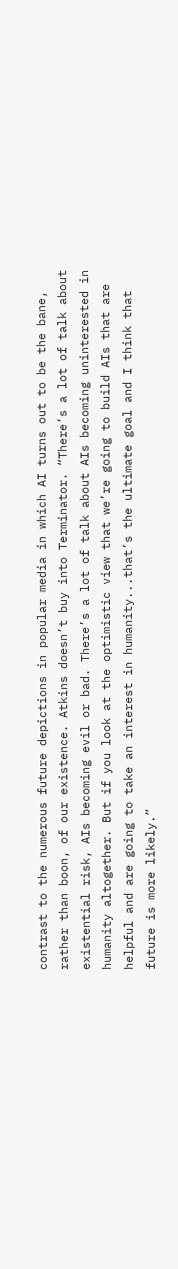contrast to the numerous future depictions in popular media in which AI turns out to be the bane, rather than boon, of our existence. Atkins doesn’t buy into Terminator. “There’s a lot of talk about existential risk, AIs becoming evil or bad. There’s a lot of talk about AIs becoming uninterested in humanity altogether. But if you look at the optimistic view that we’re going to build AIs that are helpful and are going to take an interest in humanity...that’s the ultimate goal and I think that future is more likely.”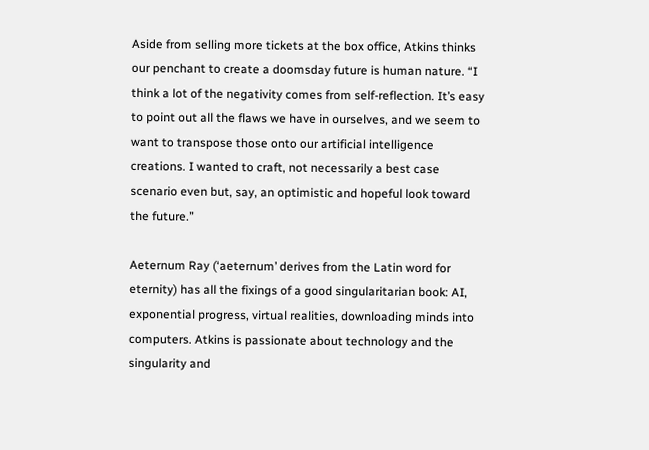Aside from selling more tickets at the box office, Atkins thinks our penchant to create a doomsday future is human nature. “I think a lot of the negativity comes from self-reflection. It’s easy to point out all the flaws we have in ourselves, and we seem to want to transpose those onto our artificial intelligence creations. I wanted to craft, not necessarily a best case scenario even but, say, an optimistic and hopeful look toward the future.”

Aeternum Ray (‘aeternum’ derives from the Latin word for eternity) has all the fixings of a good singularitarian book: AI, exponential progress, virtual realities, downloading minds into computers. Atkins is passionate about technology and the singularity and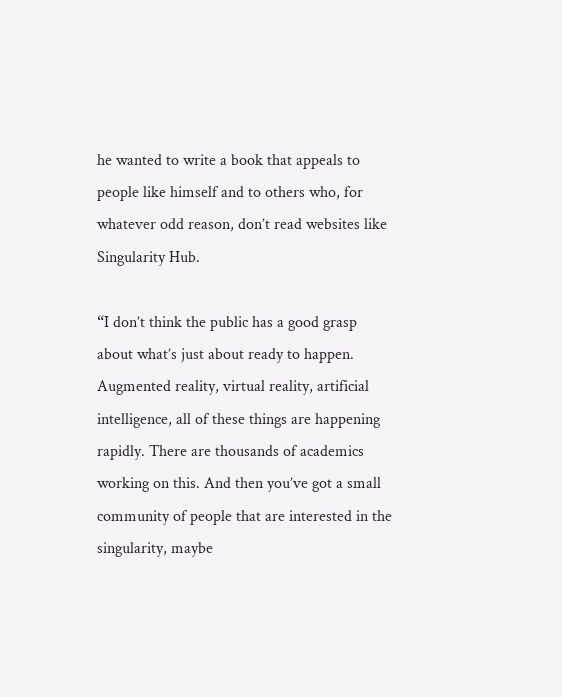he wanted to write a book that appeals to people like himself and to others who, for whatever odd reason, don’t read websites like Singularity Hub.

“I don’t think the public has a good grasp about what’s just about ready to happen. Augmented reality, virtual reality, artificial intelligence, all of these things are happening rapidly. There are thousands of academics working on this. And then you’ve got a small community of people that are interested in the singularity, maybe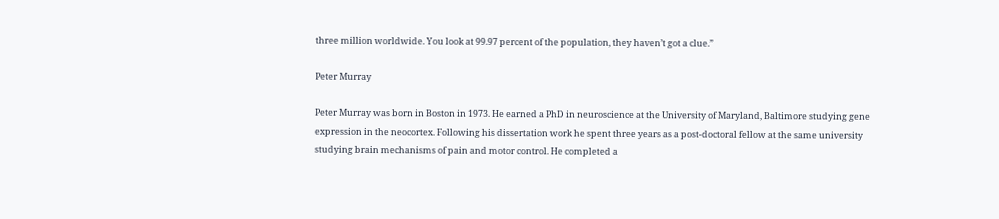three million worldwide. You look at 99.97 percent of the population, they haven’t got a clue.”

Peter Murray

Peter Murray was born in Boston in 1973. He earned a PhD in neuroscience at the University of Maryland, Baltimore studying gene expression in the neocortex. Following his dissertation work he spent three years as a post-doctoral fellow at the same university studying brain mechanisms of pain and motor control. He completed a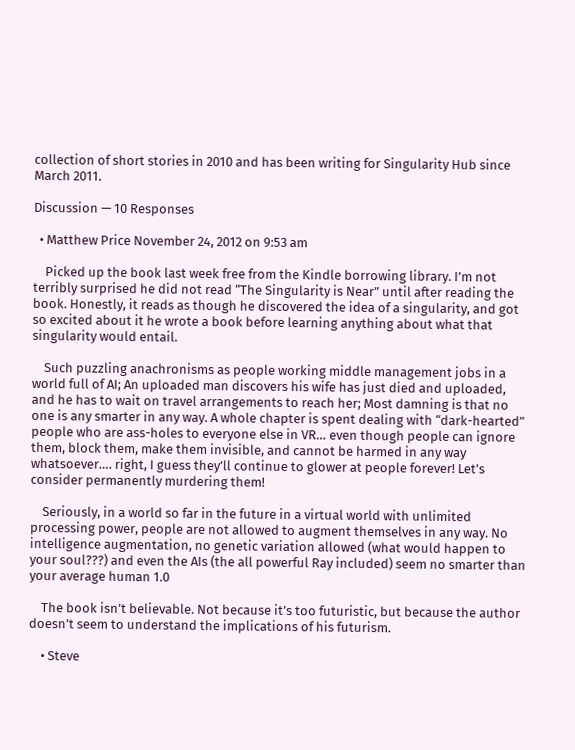collection of short stories in 2010 and has been writing for Singularity Hub since March 2011.

Discussion — 10 Responses

  • Matthew Price November 24, 2012 on 9:53 am

    Picked up the book last week free from the Kindle borrowing library. I’m not terribly surprised he did not read “The Singularity is Near” until after reading the book. Honestly, it reads as though he discovered the idea of a singularity, and got so excited about it he wrote a book before learning anything about what that singularity would entail.

    Such puzzling anachronisms as people working middle management jobs in a world full of AI; An uploaded man discovers his wife has just died and uploaded, and he has to wait on travel arrangements to reach her; Most damning is that no one is any smarter in any way. A whole chapter is spent dealing with “dark-hearted” people who are ass-holes to everyone else in VR… even though people can ignore them, block them, make them invisible, and cannot be harmed in any way whatsoever…. right, I guess they’ll continue to glower at people forever! Let’s consider permanently murdering them!

    Seriously, in a world so far in the future in a virtual world with unlimited processing power, people are not allowed to augment themselves in any way. No intelligence augmentation, no genetic variation allowed (what would happen to your soul???) and even the AIs (the all powerful Ray included) seem no smarter than your average human 1.0

    The book isn’t believable. Not because it’s too futuristic, but because the author doesn’t seem to understand the implications of his futurism.

    • Steve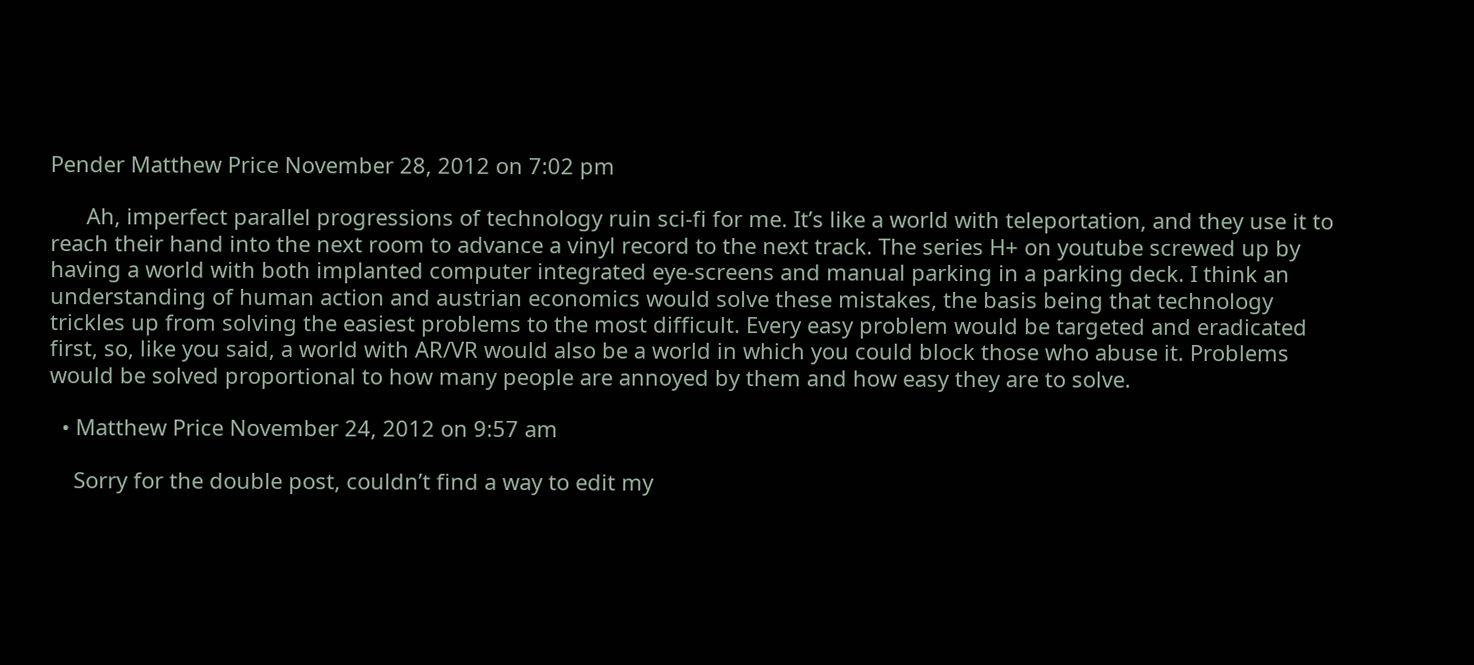Pender Matthew Price November 28, 2012 on 7:02 pm

      Ah, imperfect parallel progressions of technology ruin sci-fi for me. It’s like a world with teleportation, and they use it to reach their hand into the next room to advance a vinyl record to the next track. The series H+ on youtube screwed up by having a world with both implanted computer integrated eye-screens and manual parking in a parking deck. I think an understanding of human action and austrian economics would solve these mistakes, the basis being that technology trickles up from solving the easiest problems to the most difficult. Every easy problem would be targeted and eradicated first, so, like you said, a world with AR/VR would also be a world in which you could block those who abuse it. Problems would be solved proportional to how many people are annoyed by them and how easy they are to solve.

  • Matthew Price November 24, 2012 on 9:57 am

    Sorry for the double post, couldn’t find a way to edit my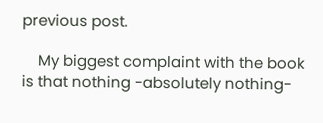previous post.

    My biggest complaint with the book is that nothing -absolutely nothing-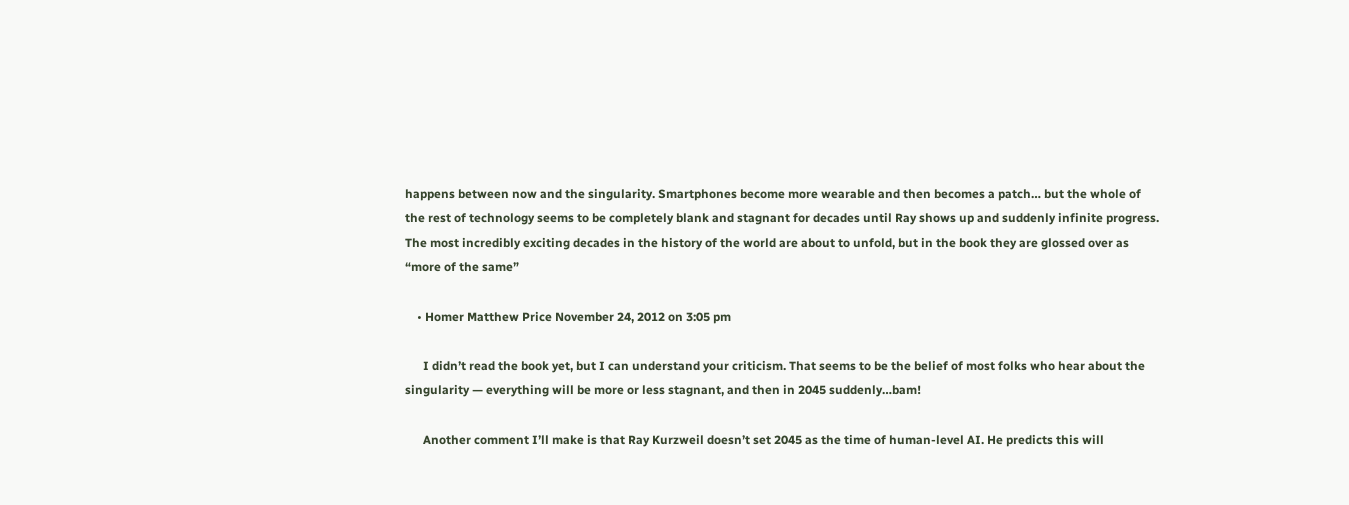happens between now and the singularity. Smartphones become more wearable and then becomes a patch… but the whole of the rest of technology seems to be completely blank and stagnant for decades until Ray shows up and suddenly infinite progress. The most incredibly exciting decades in the history of the world are about to unfold, but in the book they are glossed over as “more of the same”

    • Homer Matthew Price November 24, 2012 on 3:05 pm

      I didn’t read the book yet, but I can understand your criticism. That seems to be the belief of most folks who hear about the singularity — everything will be more or less stagnant, and then in 2045 suddenly…bam!

      Another comment I’ll make is that Ray Kurzweil doesn’t set 2045 as the time of human-level AI. He predicts this will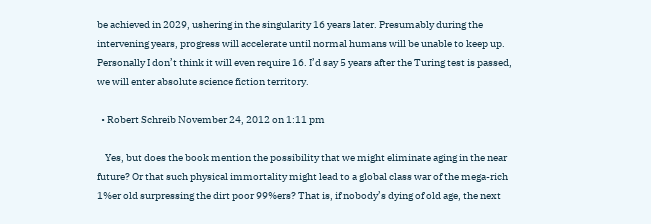be achieved in 2029, ushering in the singularity 16 years later. Presumably during the intervening years, progress will accelerate until normal humans will be unable to keep up. Personally I don’t think it will even require 16. I’d say 5 years after the Turing test is passed, we will enter absolute science fiction territory.

  • Robert Schreib November 24, 2012 on 1:11 pm

    Yes, but does the book mention the possibility that we might eliminate aging in the near future? Or that such physical immortality might lead to a global class war of the mega-rich 1%er old surpressing the dirt poor 99%ers? That is, if nobody’s dying of old age, the next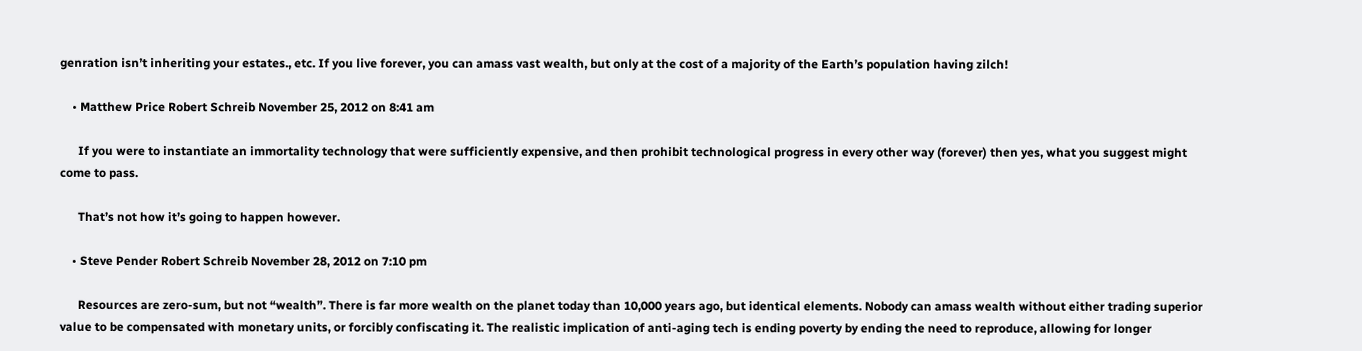genration isn’t inheriting your estates., etc. If you live forever, you can amass vast wealth, but only at the cost of a majority of the Earth’s population having zilch!

    • Matthew Price Robert Schreib November 25, 2012 on 8:41 am

      If you were to instantiate an immortality technology that were sufficiently expensive, and then prohibit technological progress in every other way (forever) then yes, what you suggest might come to pass.

      That’s not how it’s going to happen however.

    • Steve Pender Robert Schreib November 28, 2012 on 7:10 pm

      Resources are zero-sum, but not “wealth”. There is far more wealth on the planet today than 10,000 years ago, but identical elements. Nobody can amass wealth without either trading superior value to be compensated with monetary units, or forcibly confiscating it. The realistic implication of anti-aging tech is ending poverty by ending the need to reproduce, allowing for longer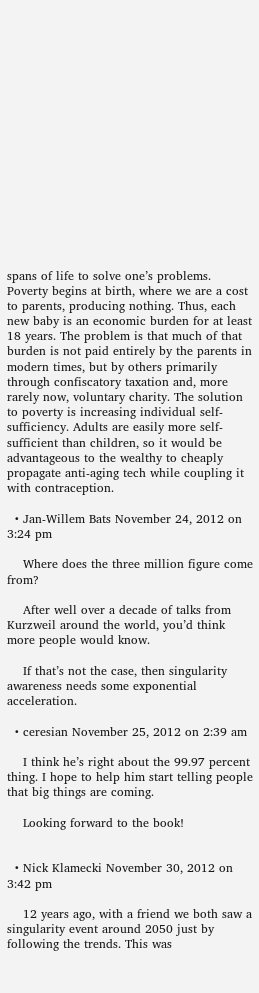spans of life to solve one’s problems. Poverty begins at birth, where we are a cost to parents, producing nothing. Thus, each new baby is an economic burden for at least 18 years. The problem is that much of that burden is not paid entirely by the parents in modern times, but by others primarily through confiscatory taxation and, more rarely now, voluntary charity. The solution to poverty is increasing individual self-sufficiency. Adults are easily more self-sufficient than children, so it would be advantageous to the wealthy to cheaply propagate anti-aging tech while coupling it with contraception.

  • Jan-Willem Bats November 24, 2012 on 3:24 pm

    Where does the three million figure come from?

    After well over a decade of talks from Kurzweil around the world, you’d think more people would know.

    If that’s not the case, then singularity awareness needs some exponential acceleration.

  • ceresian November 25, 2012 on 2:39 am

    I think he’s right about the 99.97 percent thing. I hope to help him start telling people that big things are coming.

    Looking forward to the book!


  • Nick Klamecki November 30, 2012 on 3:42 pm

    12 years ago, with a friend we both saw a singularity event around 2050 just by following the trends. This was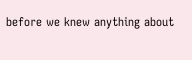before we knew anything about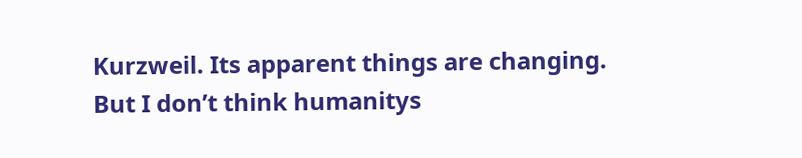Kurzweil. Its apparent things are changing. But I don’t think humanitys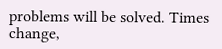problems will be solved. Times change,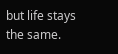but life stays the same.